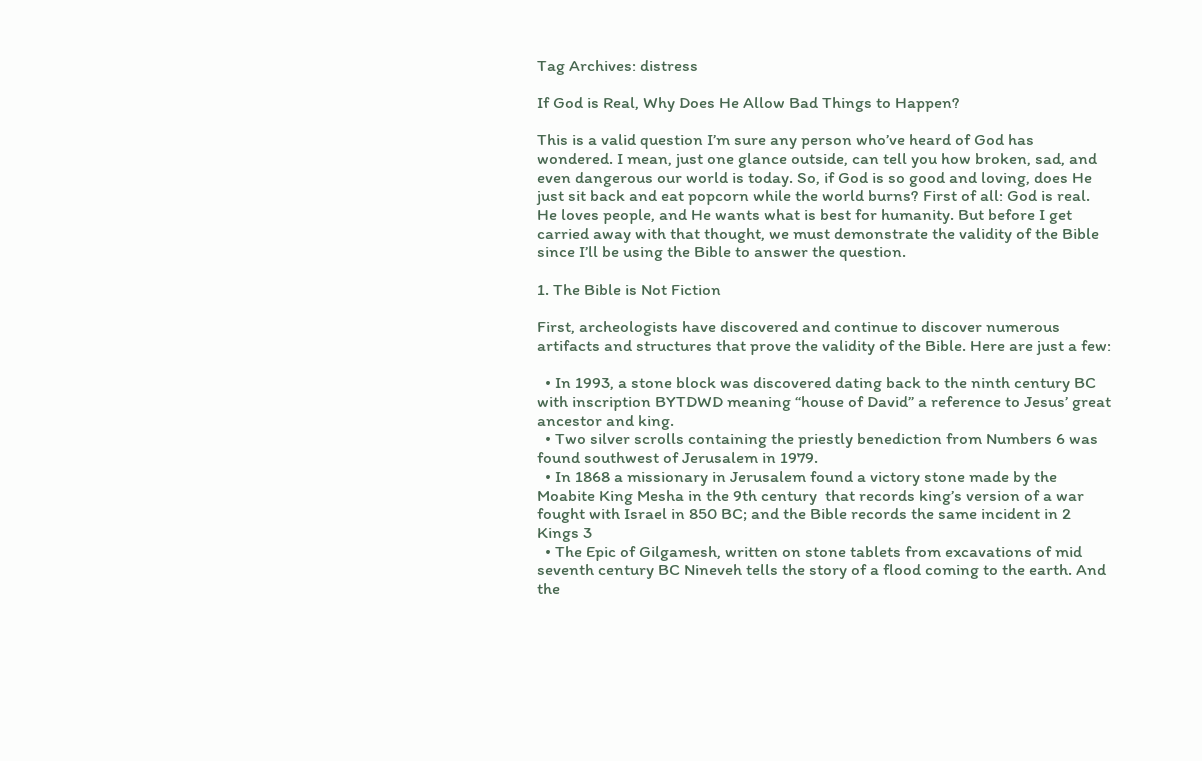Tag Archives: distress

If God is Real, Why Does He Allow Bad Things to Happen?

This is a valid question I’m sure any person who’ve heard of God has wondered. I mean, just one glance outside, can tell you how broken, sad, and even dangerous our world is today. So, if God is so good and loving, does He just sit back and eat popcorn while the world burns? First of all: God is real. He loves people, and He wants what is best for humanity. But before I get carried away with that thought, we must demonstrate the validity of the Bible since I’ll be using the Bible to answer the question.

1. The Bible is Not Fiction

First, archeologists have discovered and continue to discover numerous artifacts and structures that prove the validity of the Bible. Here are just a few:

  • In 1993, a stone block was discovered dating back to the ninth century BC with inscription BYTDWD meaning “house of David” a reference to Jesus’ great ancestor and king.
  • Two silver scrolls containing the priestly benediction from Numbers 6 was found southwest of Jerusalem in 1979.
  • In 1868 a missionary in Jerusalem found a victory stone made by the Moabite King Mesha in the 9th century  that records king’s version of a war fought with Israel in 850 BC; and the Bible records the same incident in 2 Kings 3
  • The Epic of Gilgamesh, written on stone tablets from excavations of mid seventh century BC Nineveh tells the story of a flood coming to the earth. And the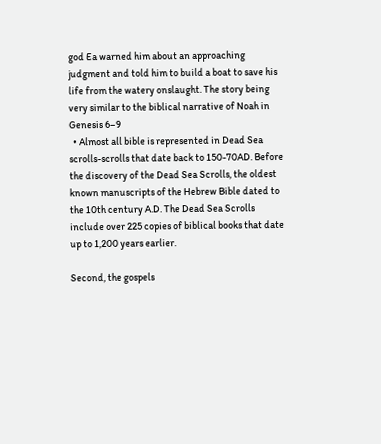god Ea warned him about an approaching judgment and told him to build a boat to save his life from the watery onslaught. The story being very similar to the biblical narrative of Noah in Genesis 6–9
  • Almost all bible is represented in Dead Sea scrolls-scrolls that date back to 150-70AD. Before the discovery of the Dead Sea Scrolls, the oldest known manuscripts of the Hebrew Bible dated to the 10th century A.D. The Dead Sea Scrolls include over 225 copies of biblical books that date up to 1,200 years earlier.

Second, the gospels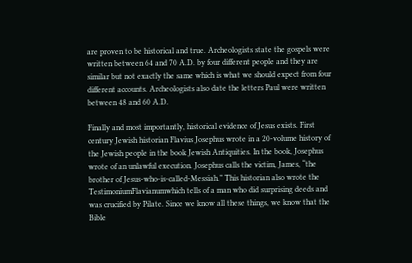are proven to be historical and true. Archeologists state the gospels were written between 64 and 70 A.D. by four different people and they are similar but not exactly the same which is what we should expect from four different accounts. Archeologists also date the letters Paul were written between 48 and 60 A.D.

Finally and most importantly, historical evidence of Jesus exists. First century Jewish historian Flavius Josephus wrote in a 20-volume history of the Jewish people in the book Jewish Antiquities. In the book, Josephus wrote of an unlawful execution. Josephus calls the victim, James, “the brother of Jesus-who-is-called-Messiah.” This historian also wrote the TestimoniumFlavianumwhich tells of a man who did surprising deeds and was crucified by Pilate. Since we know all these things, we know that the Bible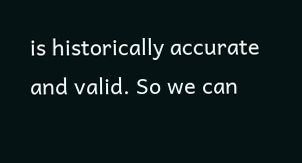is historically accurate and valid. So we can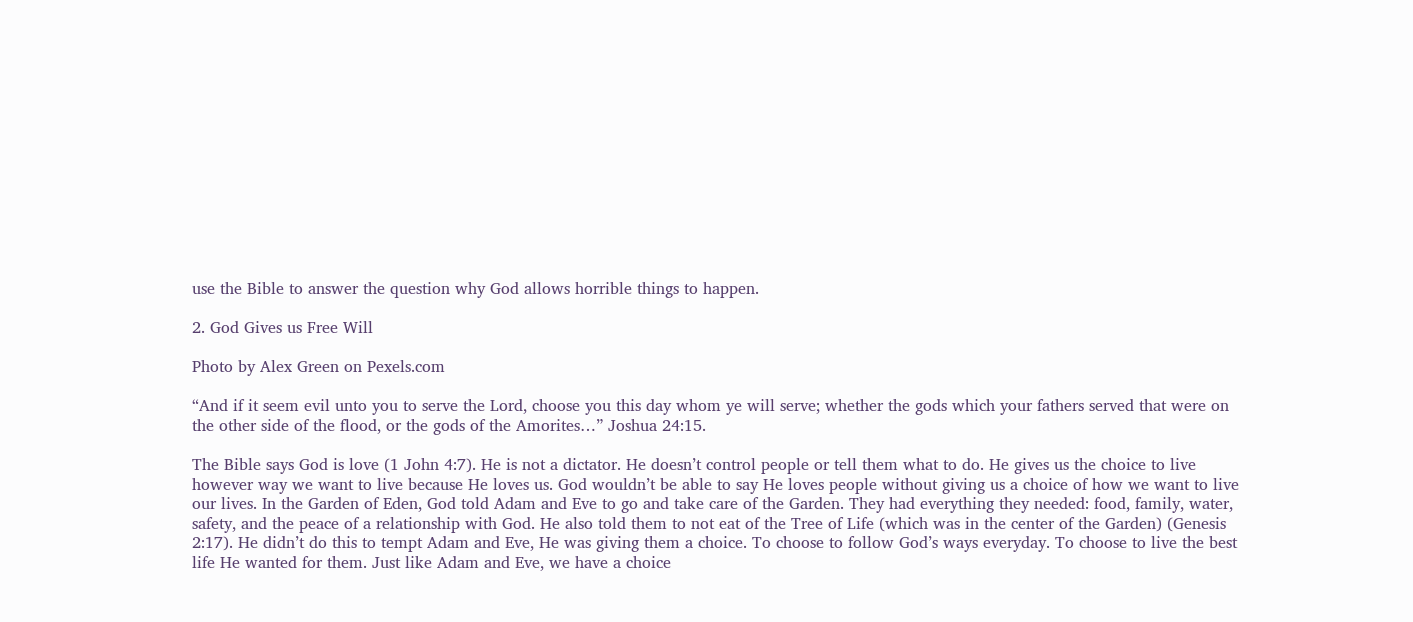use the Bible to answer the question why God allows horrible things to happen.

2. God Gives us Free Will

Photo by Alex Green on Pexels.com

“And if it seem evil unto you to serve the Lord, choose you this day whom ye will serve; whether the gods which your fathers served that were on the other side of the flood, or the gods of the Amorites…” Joshua 24:15.

The Bible says God is love (1 John 4:7). He is not a dictator. He doesn’t control people or tell them what to do. He gives us the choice to live however way we want to live because He loves us. God wouldn’t be able to say He loves people without giving us a choice of how we want to live our lives. In the Garden of Eden, God told Adam and Eve to go and take care of the Garden. They had everything they needed: food, family, water, safety, and the peace of a relationship with God. He also told them to not eat of the Tree of Life (which was in the center of the Garden) (Genesis 2:17). He didn’t do this to tempt Adam and Eve, He was giving them a choice. To choose to follow God’s ways everyday. To choose to live the best life He wanted for them. Just like Adam and Eve, we have a choice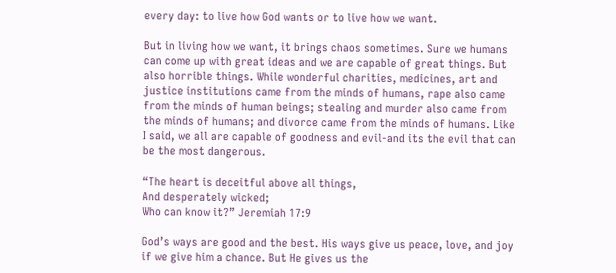every day: to live how God wants or to live how we want.

But in living how we want, it brings chaos sometimes. Sure we humans can come up with great ideas and we are capable of great things. But also horrible things. While wonderful charities, medicines, art and justice institutions came from the minds of humans, rape also came from the minds of human beings; stealing and murder also came from the minds of humans; and divorce came from the minds of humans. Like I said, we all are capable of goodness and evil-and its the evil that can be the most dangerous.

“The heart is deceitful above all things,
And desperately wicked;
Who can know it?” Jeremiah 17:9

God’s ways are good and the best. His ways give us peace, love, and joy if we give him a chance. But He gives us the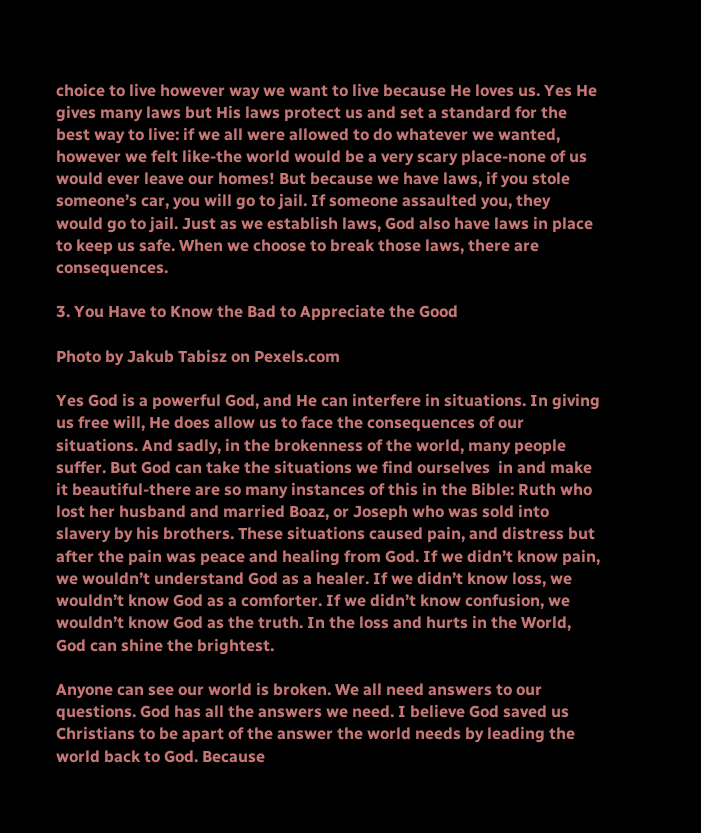choice to live however way we want to live because He loves us. Yes He gives many laws but His laws protect us and set a standard for the best way to live: if we all were allowed to do whatever we wanted, however we felt like-the world would be a very scary place-none of us would ever leave our homes! But because we have laws, if you stole someone’s car, you will go to jail. If someone assaulted you, they would go to jail. Just as we establish laws, God also have laws in place to keep us safe. When we choose to break those laws, there are consequences.

3. You Have to Know the Bad to Appreciate the Good

Photo by Jakub Tabisz on Pexels.com

Yes God is a powerful God, and He can interfere in situations. In giving us free will, He does allow us to face the consequences of our situations. And sadly, in the brokenness of the world, many people suffer. But God can take the situations we find ourselves  in and make it beautiful-there are so many instances of this in the Bible: Ruth who lost her husband and married Boaz, or Joseph who was sold into slavery by his brothers. These situations caused pain, and distress but after the pain was peace and healing from God. If we didn’t know pain, we wouldn’t understand God as a healer. If we didn’t know loss, we wouldn’t know God as a comforter. If we didn’t know confusion, we wouldn’t know God as the truth. In the loss and hurts in the World, God can shine the brightest.

Anyone can see our world is broken. We all need answers to our questions. God has all the answers we need. I believe God saved us Christians to be apart of the answer the world needs by leading the world back to God. Because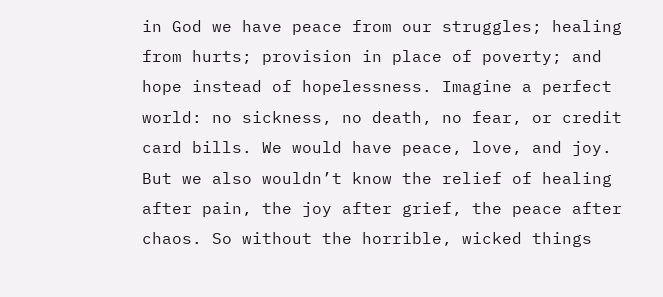in God we have peace from our struggles; healing from hurts; provision in place of poverty; and hope instead of hopelessness. Imagine a perfect world: no sickness, no death, no fear, or credit card bills. We would have peace, love, and joy. But we also wouldn’t know the relief of healing after pain, the joy after grief, the peace after chaos. So without the horrible, wicked things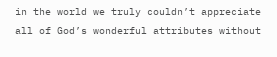in the world we truly couldn’t appreciate all of God’s wonderful attributes without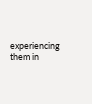experiencing them in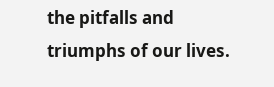the pitfalls and triumphs of our lives.